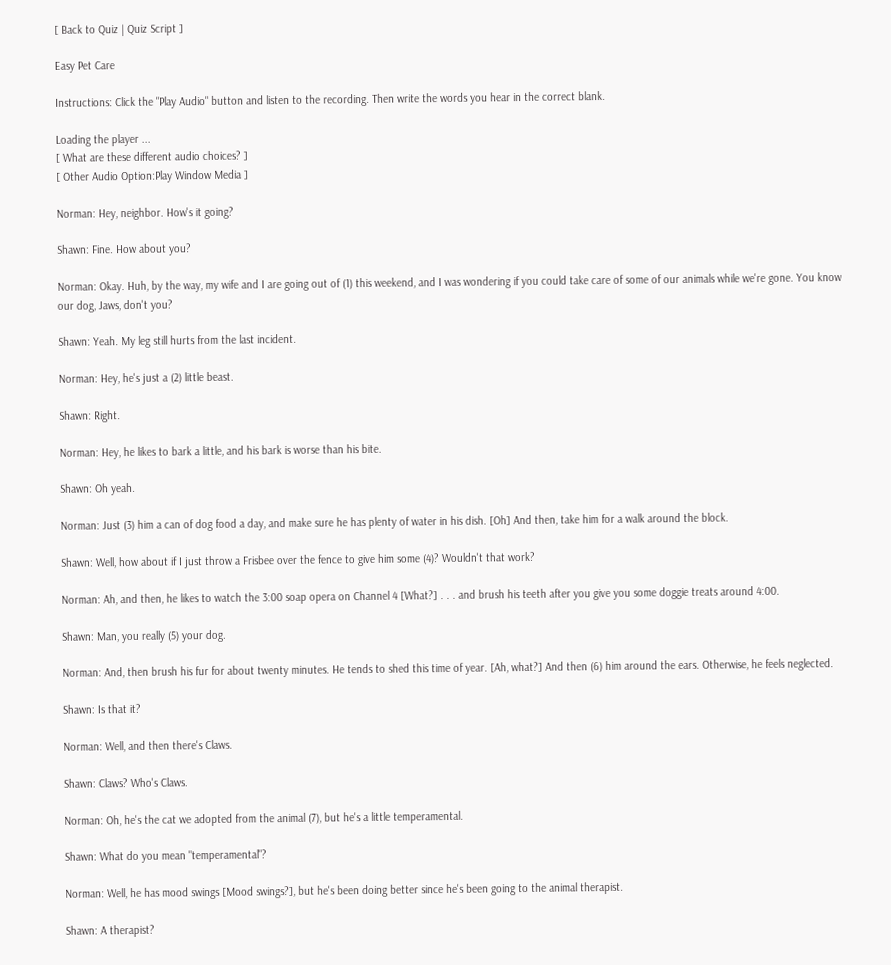[ Back to Quiz | Quiz Script ]

Easy Pet Care

Instructions: Click the "Play Audio" button and listen to the recording. Then write the words you hear in the correct blank.

Loading the player ...
[ What are these different audio choices? ]
[ Other Audio Option:Play Window Media ]

Norman: Hey, neighbor. How's it going?

Shawn: Fine. How about you?

Norman: Okay. Huh, by the way, my wife and I are going out of (1) this weekend, and I was wondering if you could take care of some of our animals while we're gone. You know our dog, Jaws, don't you?

Shawn: Yeah. My leg still hurts from the last incident.

Norman: Hey, he's just a (2) little beast.

Shawn: Right.

Norman: Hey, he likes to bark a little, and his bark is worse than his bite.

Shawn: Oh yeah.

Norman: Just (3) him a can of dog food a day, and make sure he has plenty of water in his dish. [Oh] And then, take him for a walk around the block.

Shawn: Well, how about if I just throw a Frisbee over the fence to give him some (4)? Wouldn't that work?

Norman: Ah, and then, he likes to watch the 3:00 soap opera on Channel 4 [What?] . . . and brush his teeth after you give you some doggie treats around 4:00.

Shawn: Man, you really (5) your dog.

Norman: And, then brush his fur for about twenty minutes. He tends to shed this time of year. [Ah, what?] And then (6) him around the ears. Otherwise, he feels neglected.

Shawn: Is that it?

Norman: Well, and then there's Claws.

Shawn: Claws? Who's Claws.

Norman: Oh, he's the cat we adopted from the animal (7), but he's a little temperamental.

Shawn: What do you mean "temperamental"?

Norman: Well, he has mood swings [Mood swings?], but he's been doing better since he's been going to the animal therapist.

Shawn: A therapist?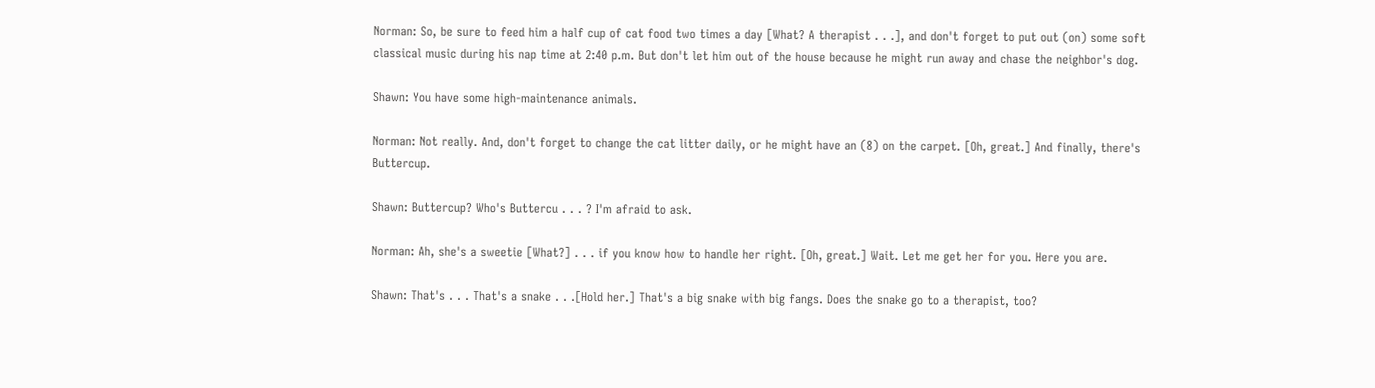Norman: So, be sure to feed him a half cup of cat food two times a day [What? A therapist . . .], and don't forget to put out (on) some soft classical music during his nap time at 2:40 p.m. But don't let him out of the house because he might run away and chase the neighbor's dog.

Shawn: You have some high-maintenance animals.

Norman: Not really. And, don't forget to change the cat litter daily, or he might have an (8) on the carpet. [Oh, great.] And finally, there's Buttercup.

Shawn: Buttercup? Who's Buttercu . . . ? I'm afraid to ask.

Norman: Ah, she's a sweetie [What?] . . . if you know how to handle her right. [Oh, great.] Wait. Let me get her for you. Here you are.

Shawn: That's . . . That's a snake . . .[Hold her.] That's a big snake with big fangs. Does the snake go to a therapist, too?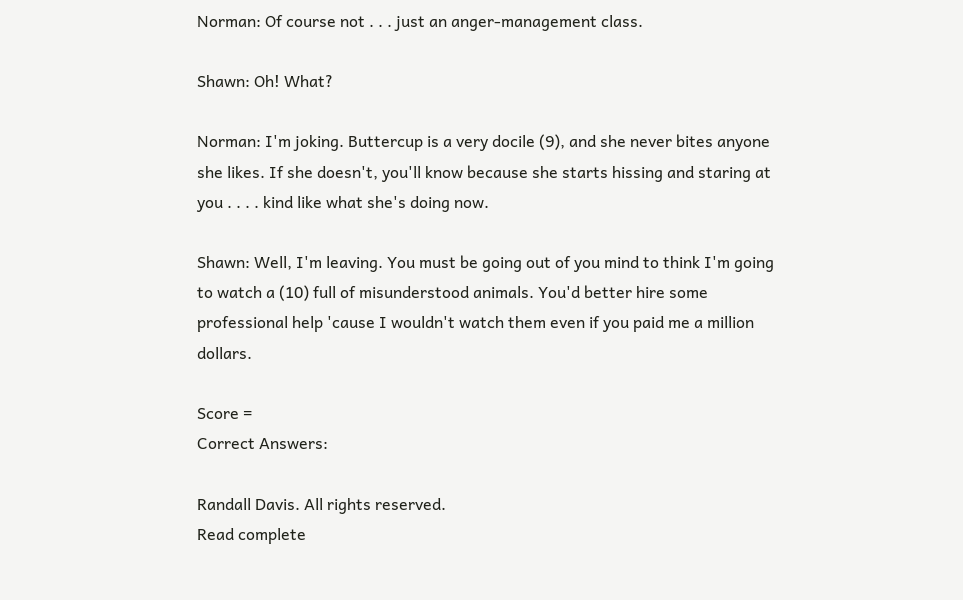Norman: Of course not . . . just an anger-management class.

Shawn: Oh! What?

Norman: I'm joking. Buttercup is a very docile (9), and she never bites anyone she likes. If she doesn't, you'll know because she starts hissing and staring at you . . . . kind like what she's doing now.

Shawn: Well, I'm leaving. You must be going out of you mind to think I'm going to watch a (10) full of misunderstood animals. You'd better hire some professional help 'cause I wouldn't watch them even if you paid me a million dollars.

Score =
Correct Answers:

Randall Davis. All rights reserved.
Read complete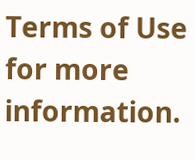Terms of Use for more information.